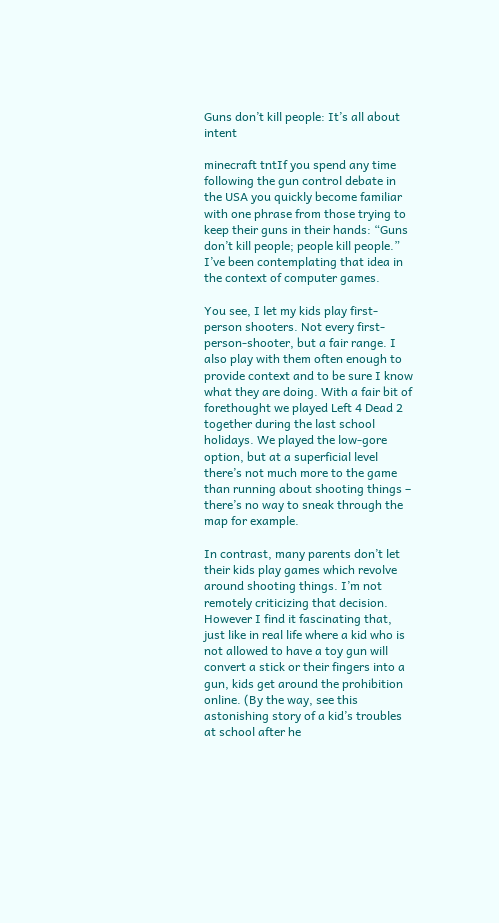Guns don’t kill people: It’s all about intent

minecraft tntIf you spend any time following the gun control debate in the USA you quickly become familiar with one phrase from those trying to keep their guns in their hands: “Guns don’t kill people; people kill people.” I’ve been contemplating that idea in the context of computer games.

You see, I let my kids play first-person shooters. Not every first-person-shooter, but a fair range. I also play with them often enough to provide context and to be sure I know what they are doing. With a fair bit of forethought we played Left 4 Dead 2 together during the last school holidays. We played the low-gore option, but at a superficial level there’s not much more to the game than running about shooting things – there’s no way to sneak through the map for example.

In contrast, many parents don’t let their kids play games which revolve around shooting things. I’m not remotely criticizing that decision. However I find it fascinating that, just like in real life where a kid who is not allowed to have a toy gun will convert a stick or their fingers into a gun, kids get around the prohibition online. (By the way, see this astonishing story of a kid’s troubles at school after he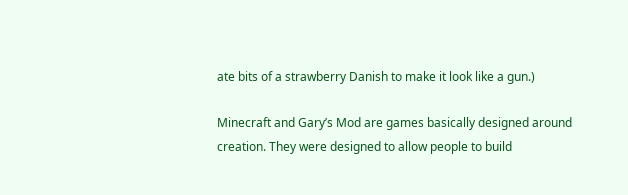ate bits of a strawberry Danish to make it look like a gun.)

Minecraft and Gary’s Mod are games basically designed around creation. They were designed to allow people to build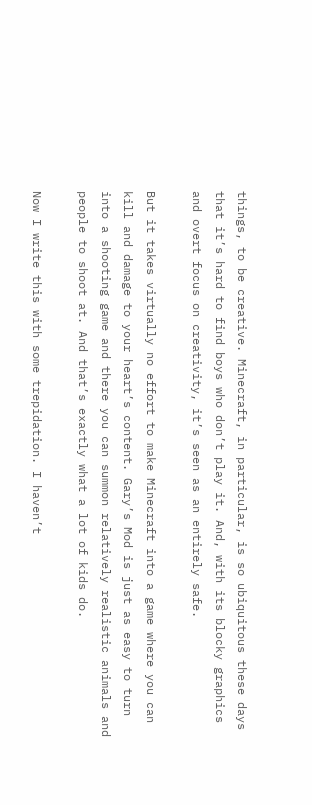things, to be creative. Minecraft, in particular, is so ubiquitous these days that it’s hard to find boys who don’t play it. And, with its blocky graphics and overt focus on creativity, it’s seen as an entirely safe.

But it takes virtually no effort to make Minecraft into a game where you can kill and damage to your heart’s content. Gary’s Mod is just as easy to turn into a shooting game and there you can summon relatively realistic animals and people to shoot at. And that’s exactly what a lot of kids do.

Now I write this with some trepidation. I haven’t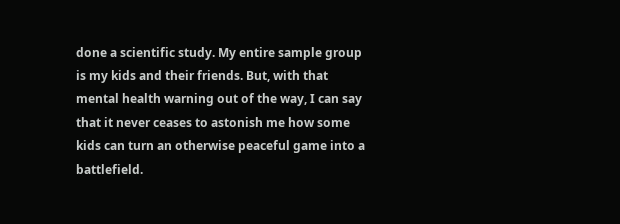done a scientific study. My entire sample group is my kids and their friends. But, with that mental health warning out of the way, I can say that it never ceases to astonish me how some kids can turn an otherwise peaceful game into a battlefield.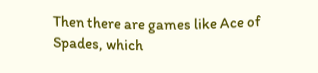Then there are games like Ace of Spades, which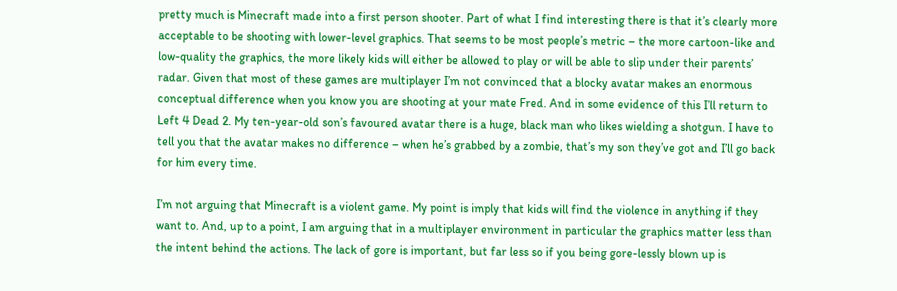pretty much is Minecraft made into a first person shooter. Part of what I find interesting there is that it’s clearly more acceptable to be shooting with lower-level graphics. That seems to be most people’s metric – the more cartoon-like and low-quality the graphics, the more likely kids will either be allowed to play or will be able to slip under their parents’ radar. Given that most of these games are multiplayer I’m not convinced that a blocky avatar makes an enormous conceptual difference when you know you are shooting at your mate Fred. And in some evidence of this I’ll return to Left 4 Dead 2. My ten-year-old son’s favoured avatar there is a huge, black man who likes wielding a shotgun. I have to tell you that the avatar makes no difference – when he’s grabbed by a zombie, that’s my son they’ve got and I’ll go back for him every time.

I’m not arguing that Minecraft is a violent game. My point is imply that kids will find the violence in anything if they want to. And, up to a point, I am arguing that in a multiplayer environment in particular the graphics matter less than the intent behind the actions. The lack of gore is important, but far less so if you being gore-lessly blown up is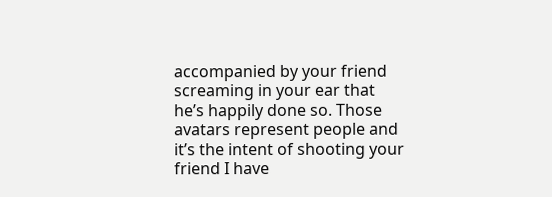accompanied by your friend screaming in your ear that he’s happily done so. Those avatars represent people and it’s the intent of shooting your friend I have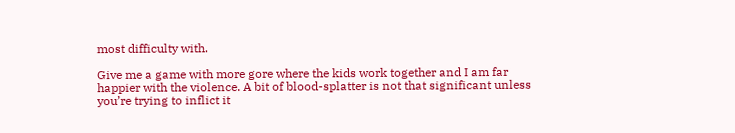most difficulty with.

Give me a game with more gore where the kids work together and I am far happier with the violence. A bit of blood-splatter is not that significant unless you’re trying to inflict it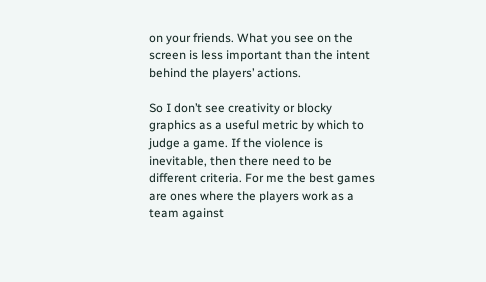on your friends. What you see on the screen is less important than the intent behind the players’ actions.

So I don’t see creativity or blocky graphics as a useful metric by which to judge a game. If the violence is inevitable, then there need to be different criteria. For me the best games are ones where the players work as a team against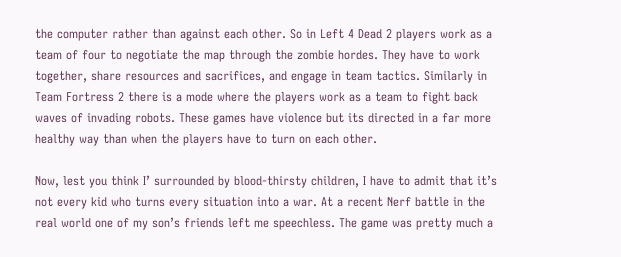the computer rather than against each other. So in Left 4 Dead 2 players work as a team of four to negotiate the map through the zombie hordes. They have to work together, share resources and sacrifices, and engage in team tactics. Similarly in Team Fortress 2 there is a mode where the players work as a team to fight back waves of invading robots. These games have violence but its directed in a far more healthy way than when the players have to turn on each other.

Now, lest you think I’ surrounded by blood-thirsty children, I have to admit that it’s not every kid who turns every situation into a war. At a recent Nerf battle in the real world one of my son’s friends left me speechless. The game was pretty much a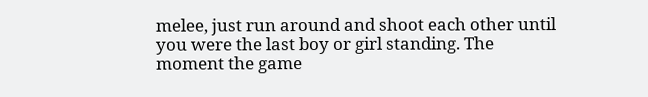melee, just run around and shoot each other until you were the last boy or girl standing. The moment the game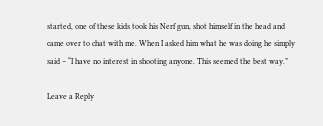started, one of these kids took his Nerf gun, shot himself in the head and came over to chat with me. When I asked him what he was doing he simply said – “I have no interest in shooting anyone. This seemed the best way.”

Leave a Reply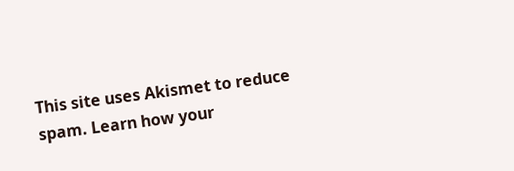This site uses Akismet to reduce spam. Learn how your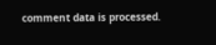comment data is processed.